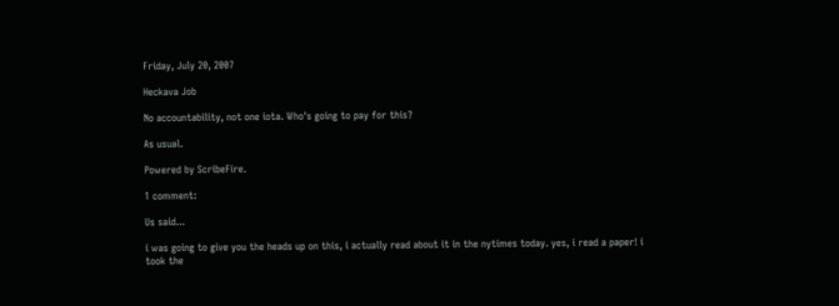Friday, July 20, 2007

Heckava Job

No accountability, not one iota. Who's going to pay for this?

As usual.

Powered by ScribeFire.

1 comment:

Us said...

i was going to give you the heads up on this, i actually read about it in the nytimes today. yes, i read a paper! i took the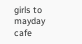girls to mayday cafe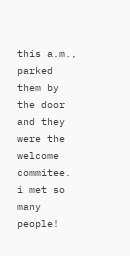this a.m., parked them by the door and they were the welcome commitee. i met so many people!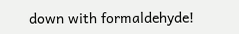down with formaldehyde!